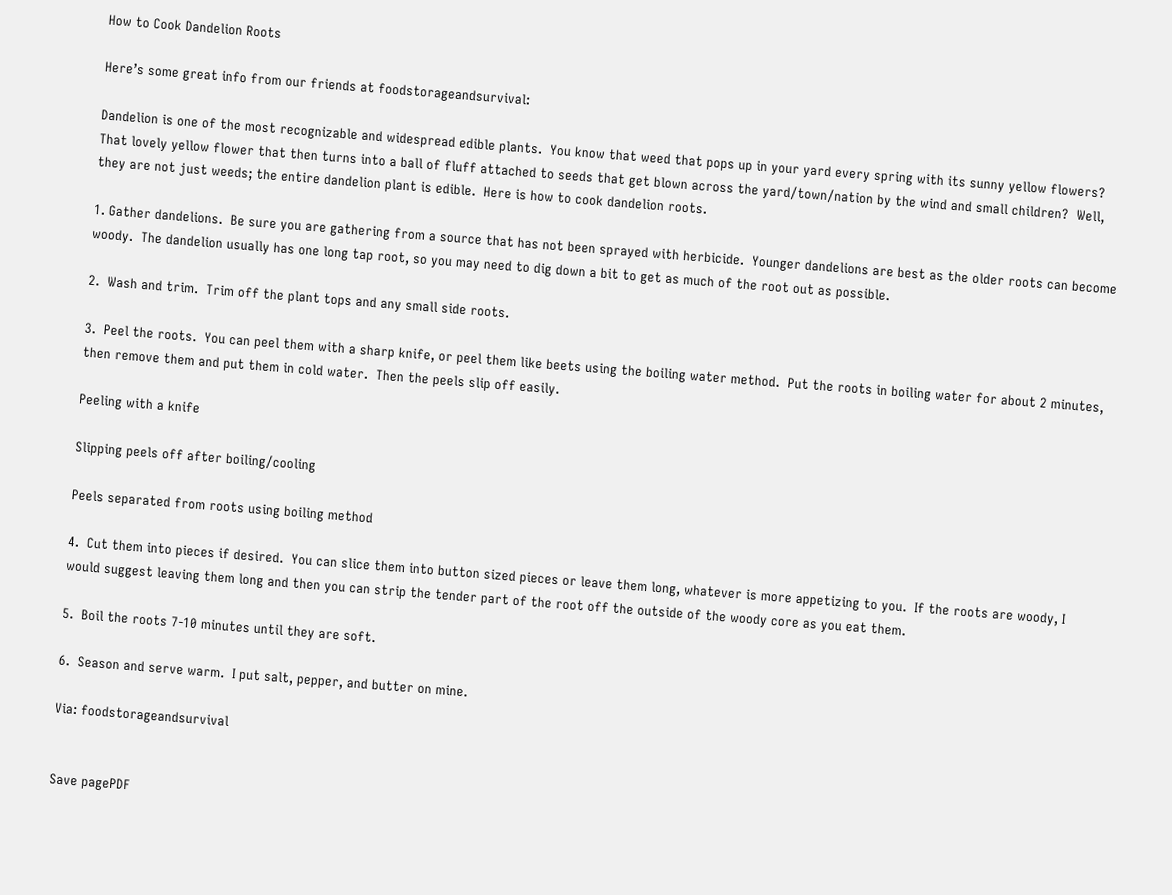How to Cook Dandelion Roots

Here’s some great info from our friends at foodstorageandsurvival:

Dandelion is one of the most recognizable and widespread edible plants.  You know that weed that pops up in your yard every spring with its sunny yellow flowers?  That lovely yellow flower that then turns into a ball of fluff attached to seeds that get blown across the yard/town/nation by the wind and small children?  Well, they are not just weeds; the entire dandelion plant is edible.  Here is how to cook dandelion roots.

1. Gather dandelions.  Be sure you are gathering from a source that has not been sprayed with herbicide.  Younger dandelions are best as the older roots can become woody.  The dandelion usually has one long tap root, so you may need to dig down a bit to get as much of the root out as possible.

2.  Wash and trim.  Trim off the plant tops and any small side roots.

3.  Peel the roots.  You can peel them with a sharp knife, or peel them like beets using the boiling water method.  Put the roots in boiling water for about 2 minutes, then remove them and put them in cold water.  Then the peels slip off easily.

Peeling with a knife

Slipping peels off after boiling/cooling

Peels separated from roots using boiling method

4.  Cut them into pieces if desired.  You can slice them into button sized pieces or leave them long, whatever is more appetizing to you.  If the roots are woody, I would suggest leaving them long and then you can strip the tender part of the root off the outside of the woody core as you eat them.

5.  Boil the roots 7-10 minutes until they are soft.

6.  Season and serve warm.  I put salt, pepper, and butter on mine.

Via: foodstorageandsurvival


Save pagePDF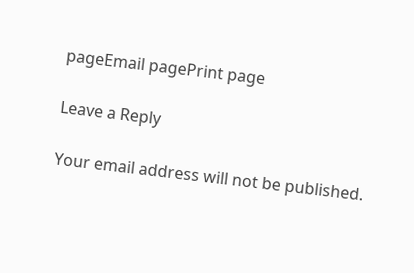pageEmail pagePrint page

Leave a Reply

Your email address will not be published.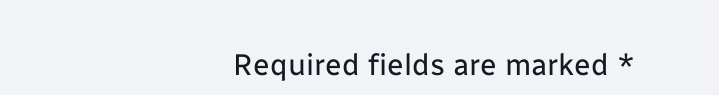Required fields are marked *